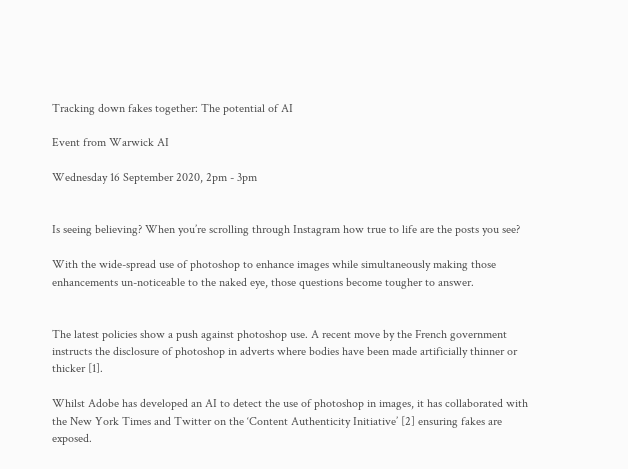Tracking down fakes together: The potential of AI

Event from Warwick AI

Wednesday 16 September 2020, 2pm - 3pm


Is seeing believing? When you’re scrolling through Instagram how true to life are the posts you see?

With the wide-spread use of photoshop to enhance images while simultaneously making those enhancements un-noticeable to the naked eye, those questions become tougher to answer.


The latest policies show a push against photoshop use. A recent move by the French government instructs the disclosure of photoshop in adverts where bodies have been made artificially thinner or thicker [1].

Whilst Adobe has developed an AI to detect the use of photoshop in images, it has collaborated with the New York Times and Twitter on the ‘Content Authenticity Initiative’ [2] ensuring fakes are exposed.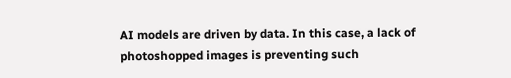AI models are driven by data. In this case, a lack of photoshopped images is preventing such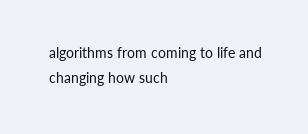algorithms from coming to life and changing how such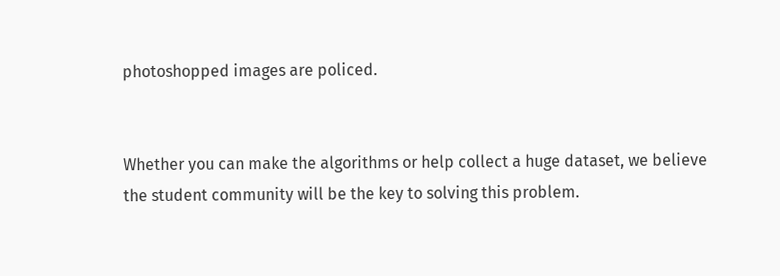photoshopped images are policed.


Whether you can make the algorithms or help collect a huge dataset, we believe the student community will be the key to solving this problem.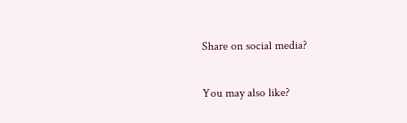Share on social media?

You may also like?